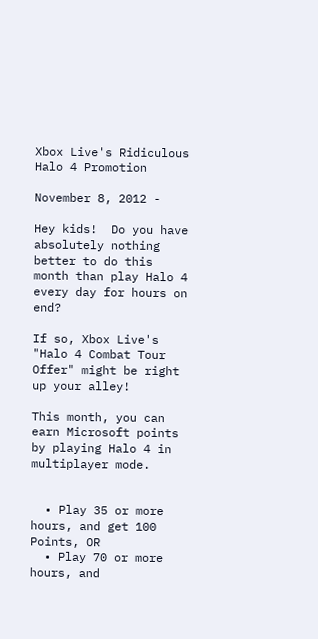Xbox Live's Ridiculous Halo 4 Promotion

November 8, 2012 -

Hey kids!  Do you have absolutely nothing better to do this month than play Halo 4 every day for hours on end?

If so, Xbox Live's "Halo 4 Combat Tour Offer" might be right up your alley!

This month, you can earn Microsoft points by playing Halo 4 in multiplayer mode.


  • Play 35 or more hours, and get 100 Points, OR
  • Play 70 or more hours, and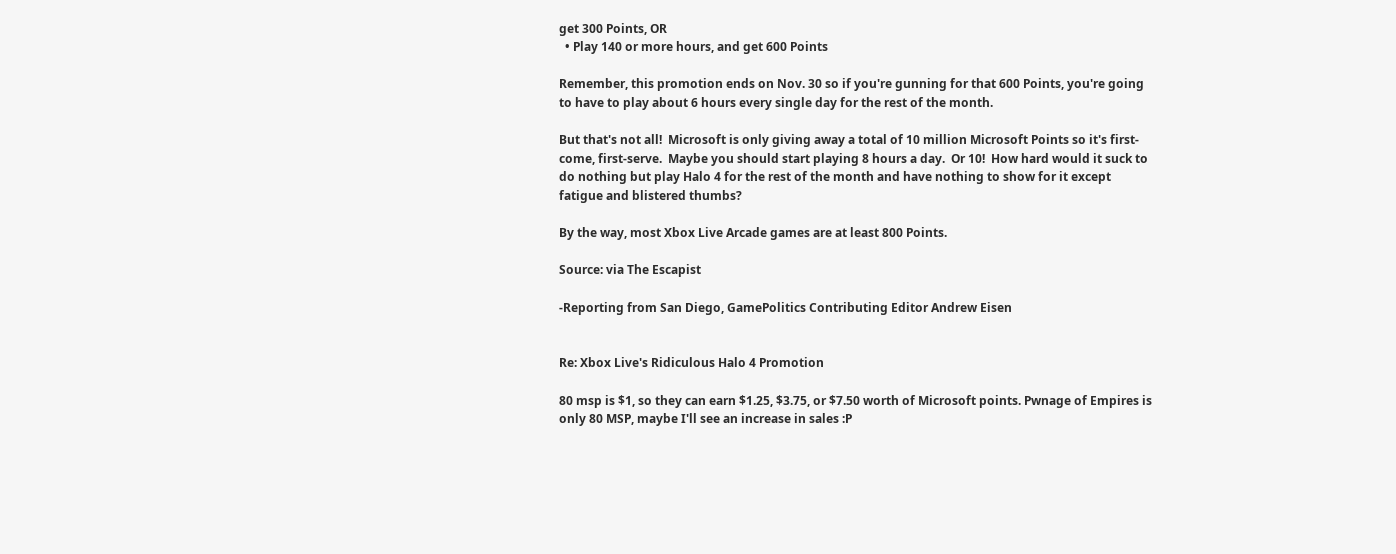get 300 Points, OR
  • Play 140 or more hours, and get 600 Points

Remember, this promotion ends on Nov. 30 so if you're gunning for that 600 Points, you're going to have to play about 6 hours every single day for the rest of the month.

But that's not all!  Microsoft is only giving away a total of 10 million Microsoft Points so it's first-come, first-serve.  Maybe you should start playing 8 hours a day.  Or 10!  How hard would it suck to do nothing but play Halo 4 for the rest of the month and have nothing to show for it except fatigue and blistered thumbs?

By the way, most Xbox Live Arcade games are at least 800 Points.

Source: via The Escapist

-Reporting from San Diego, GamePolitics Contributing Editor Andrew Eisen


Re: Xbox Live's Ridiculous Halo 4 Promotion

80 msp is $1, so they can earn $1.25, $3.75, or $7.50 worth of Microsoft points. Pwnage of Empires is only 80 MSP, maybe I'll see an increase in sales :P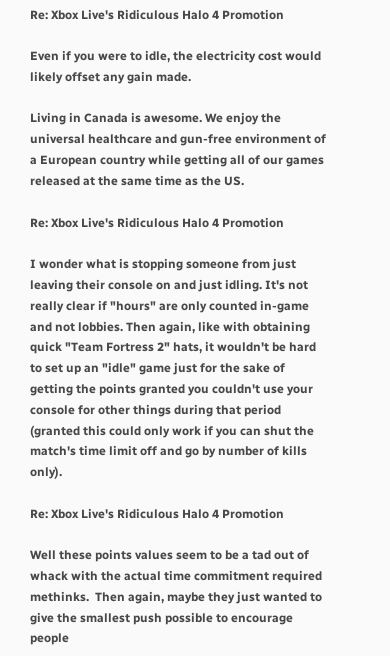Re: Xbox Live's Ridiculous Halo 4 Promotion

Even if you were to idle, the electricity cost would likely offset any gain made.

Living in Canada is awesome. We enjoy the universal healthcare and gun-free environment of a European country while getting all of our games released at the same time as the US.

Re: Xbox Live's Ridiculous Halo 4 Promotion

I wonder what is stopping someone from just leaving their console on and just idling. It's not really clear if "hours" are only counted in-game and not lobbies. Then again, like with obtaining quick "Team Fortress 2" hats, it wouldn't be hard to set up an "idle" game just for the sake of getting the points granted you couldn't use your console for other things during that period (granted this could only work if you can shut the match's time limit off and go by number of kills only).

Re: Xbox Live's Ridiculous Halo 4 Promotion

Well these points values seem to be a tad out of whack with the actual time commitment required methinks.  Then again, maybe they just wanted to give the smallest push possible to encourage people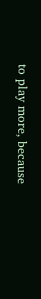to play more, because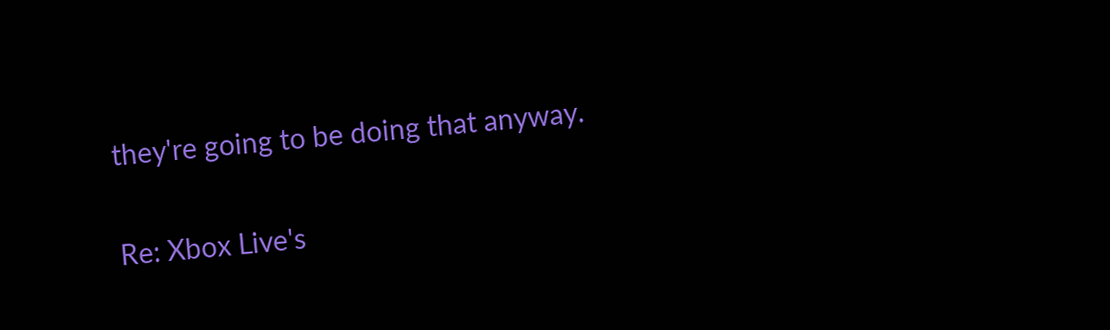they're going to be doing that anyway.

Re: Xbox Live's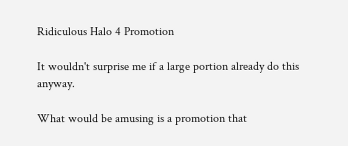Ridiculous Halo 4 Promotion

It wouldn't surprise me if a large portion already do this anyway.

What would be amusing is a promotion that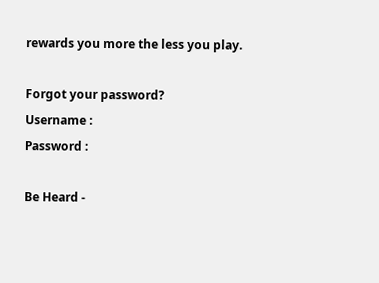rewards you more the less you play.

Forgot your password?
Username :
Password :

Be Heard -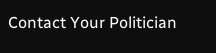Contact Your Politician